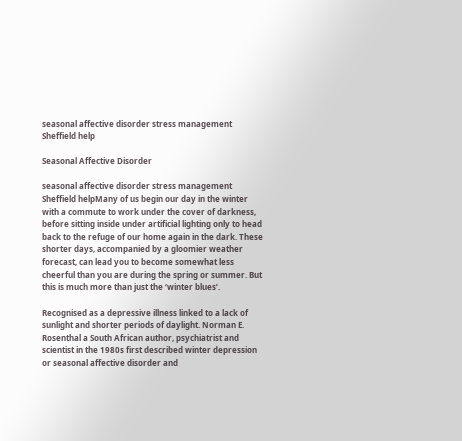seasonal affective disorder stress management Sheffield help

Seasonal Affective Disorder

seasonal affective disorder stress management Sheffield helpMany of us begin our day in the winter with a commute to work under the cover of darkness, before sitting inside under artificial lighting only to head back to the refuge of our home again in the dark. These shorter days, accompanied by a gloomier weather forecast, can lead you to become somewhat less cheerful than you are during the spring or summer. But this is much more than just the ‘winter blues’.

Recognised as a depressive illness linked to a lack of sunlight and shorter periods of daylight. Norman E. Rosenthal a South African author, psychiatrist and scientist in the 1980s first described winter depression or seasonal affective disorder and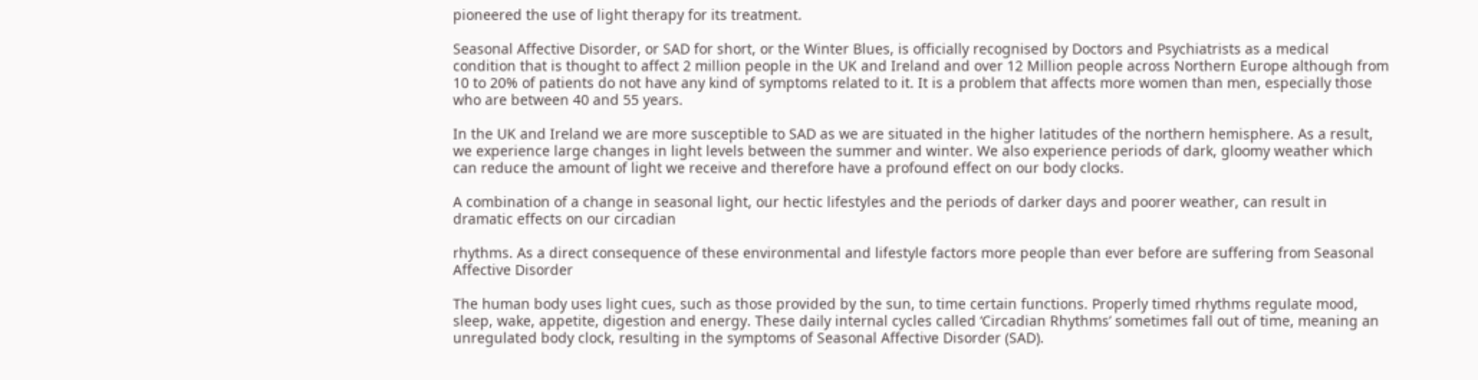pioneered the use of light therapy for its treatment.

Seasonal Affective Disorder, or SAD for short, or the Winter Blues, is officially recognised by Doctors and Psychiatrists as a medical condition that is thought to affect 2 million people in the UK and Ireland and over 12 Million people across Northern Europe although from 10 to 20% of patients do not have any kind of symptoms related to it. It is a problem that affects more women than men, especially those who are between 40 and 55 years.

In the UK and Ireland we are more susceptible to SAD as we are situated in the higher latitudes of the northern hemisphere. As a result, we experience large changes in light levels between the summer and winter. We also experience periods of dark, gloomy weather which can reduce the amount of light we receive and therefore have a profound effect on our body clocks.

A combination of a change in seasonal light, our hectic lifestyles and the periods of darker days and poorer weather, can result in dramatic effects on our circadian

rhythms. As a direct consequence of these environmental and lifestyle factors more people than ever before are suffering from Seasonal Affective Disorder

The human body uses light cues, such as those provided by the sun, to time certain functions. Properly timed rhythms regulate mood, sleep, wake, appetite, digestion and energy. These daily internal cycles called ‘Circadian Rhythms’ sometimes fall out of time, meaning an unregulated body clock, resulting in the symptoms of Seasonal Affective Disorder (SAD).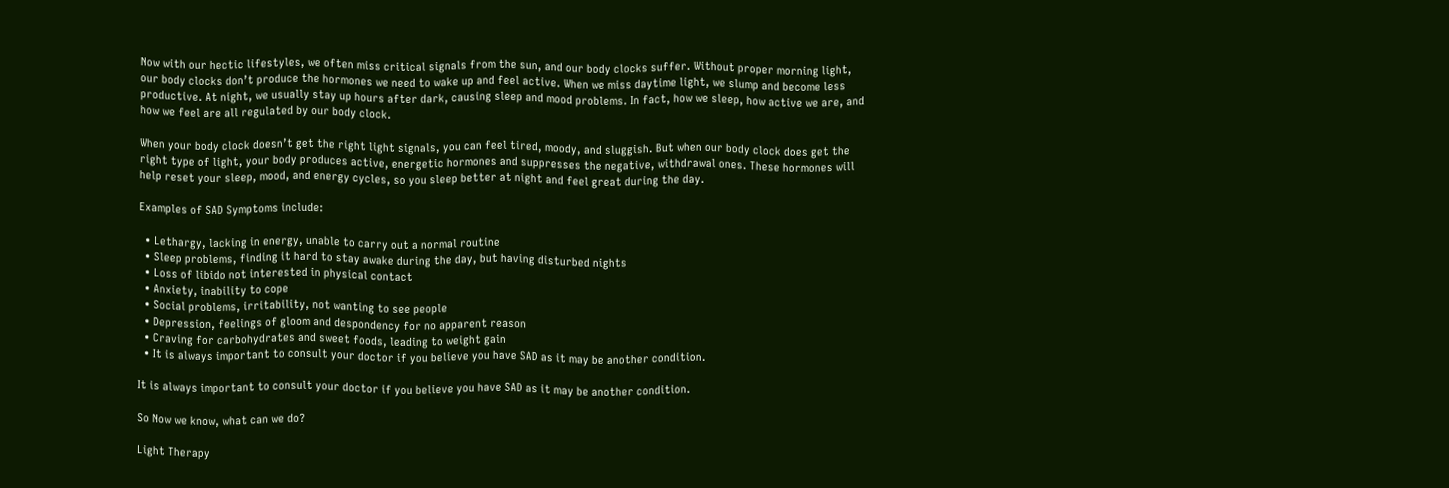Now with our hectic lifestyles, we often miss critical signals from the sun, and our body clocks suffer. Without proper morning light, our body clocks don’t produce the hormones we need to wake up and feel active. When we miss daytime light, we slump and become less productive. At night, we usually stay up hours after dark, causing sleep and mood problems. In fact, how we sleep, how active we are, and how we feel are all regulated by our body clock.

When your body clock doesn’t get the right light signals, you can feel tired, moody, and sluggish. But when our body clock does get the right type of light, your body produces active, energetic hormones and suppresses the negative, withdrawal ones. These hormones will help reset your sleep, mood, and energy cycles, so you sleep better at night and feel great during the day.

Examples of SAD Symptoms include:

  • Lethargy, lacking in energy, unable to carry out a normal routine
  • Sleep problems, finding it hard to stay awake during the day, but having disturbed nights
  • Loss of libido not interested in physical contact
  • Anxiety, inability to cope
  • Social problems, irritability, not wanting to see people
  • Depression, feelings of gloom and despondency for no apparent reason
  • Craving for carbohydrates and sweet foods, leading to weight gain
  • It is always important to consult your doctor if you believe you have SAD as it may be another condition.

It is always important to consult your doctor if you believe you have SAD as it may be another condition.

So Now we know, what can we do?

Light Therapy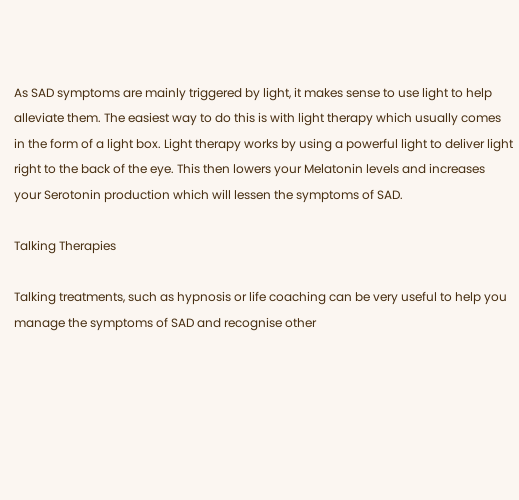As SAD symptoms are mainly triggered by light, it makes sense to use light to help alleviate them. The easiest way to do this is with light therapy which usually comes in the form of a light box. Light therapy works by using a powerful light to deliver light right to the back of the eye. This then lowers your Melatonin levels and increases your Serotonin production which will lessen the symptoms of SAD.

Talking Therapies

Talking treatments, such as hypnosis or life coaching can be very useful to help you manage the symptoms of SAD and recognise other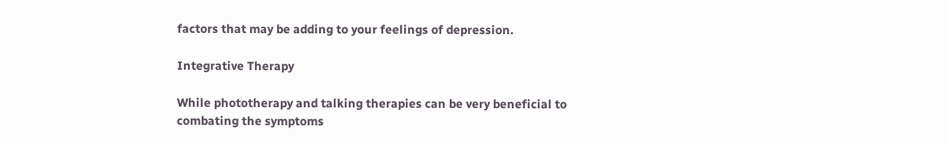factors that may be adding to your feelings of depression.

Integrative Therapy

While phototherapy and talking therapies can be very beneficial to combating the symptoms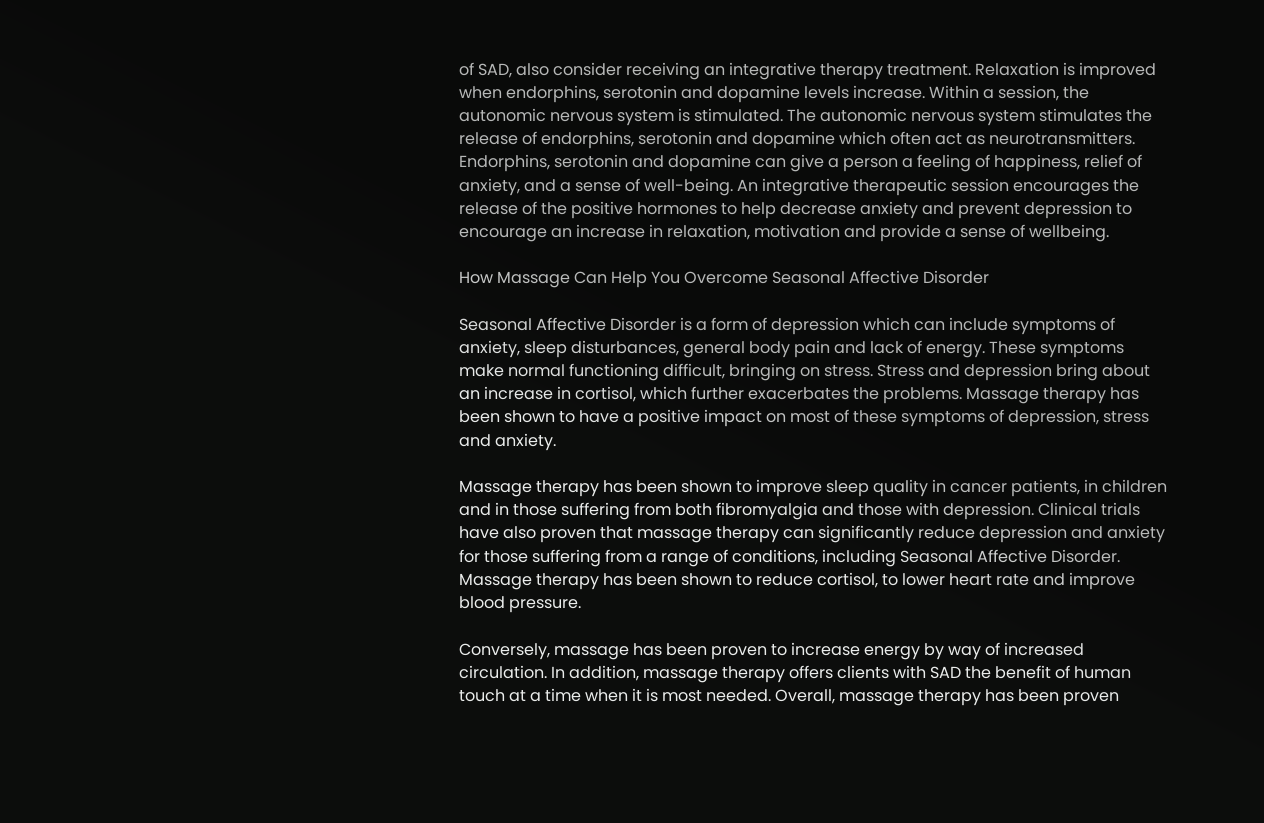of SAD, also consider receiving an integrative therapy treatment. Relaxation is improved when endorphins, serotonin and dopamine levels increase. Within a session, the autonomic nervous system is stimulated. The autonomic nervous system stimulates the release of endorphins, serotonin and dopamine which often act as neurotransmitters. Endorphins, serotonin and dopamine can give a person a feeling of happiness, relief of anxiety, and a sense of well-being. An integrative therapeutic session encourages the release of the positive hormones to help decrease anxiety and prevent depression to encourage an increase in relaxation, motivation and provide a sense of wellbeing.

How Massage Can Help You Overcome Seasonal Affective Disorder

Seasonal Affective Disorder is a form of depression which can include symptoms of anxiety, sleep disturbances, general body pain and lack of energy. These symptoms make normal functioning difficult, bringing on stress. Stress and depression bring about an increase in cortisol, which further exacerbates the problems. Massage therapy has been shown to have a positive impact on most of these symptoms of depression, stress and anxiety.

Massage therapy has been shown to improve sleep quality in cancer patients, in children and in those suffering from both fibromyalgia and those with depression. Clinical trials have also proven that massage therapy can significantly reduce depression and anxiety for those suffering from a range of conditions, including Seasonal Affective Disorder. Massage therapy has been shown to reduce cortisol, to lower heart rate and improve blood pressure.

Conversely, massage has been proven to increase energy by way of increased circulation. In addition, massage therapy offers clients with SAD the benefit of human touch at a time when it is most needed. Overall, massage therapy has been proven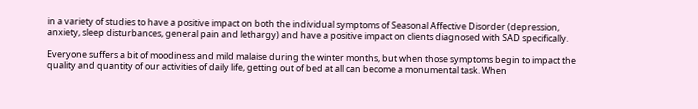in a variety of studies to have a positive impact on both the individual symptoms of Seasonal Affective Disorder (depression, anxiety, sleep disturbances, general pain and lethargy) and have a positive impact on clients diagnosed with SAD specifically.

Everyone suffers a bit of moodiness and mild malaise during the winter months, but when those symptoms begin to impact the quality and quantity of our activities of daily life, getting out of bed at all can become a monumental task. When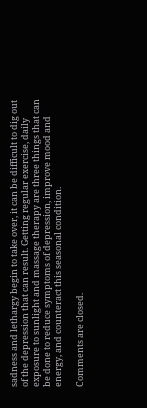sadness and lethargy begin to take over, it can be difficult to dig out of the depression that can result. Getting regular exercise, daily exposure to sunlight and massage therapy are three things that can be done to reduce symptoms of depression, improve mood and energy, and counteract this seasonal condition.

Comments are closed.